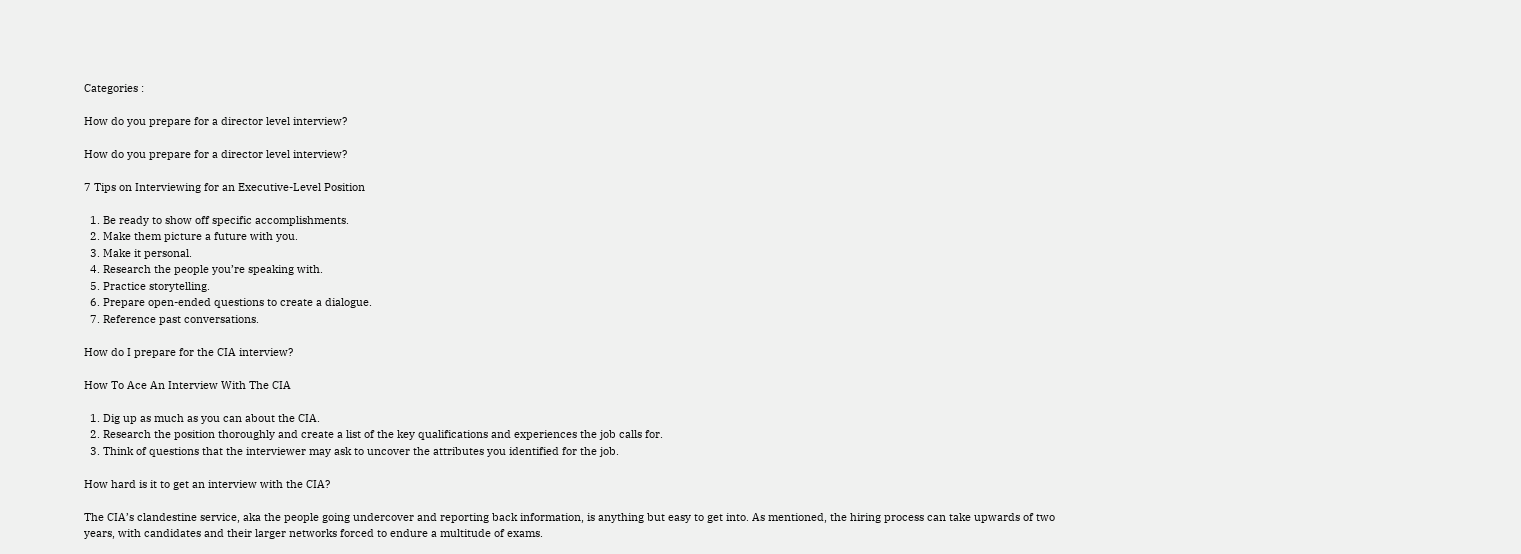Categories :

How do you prepare for a director level interview?

How do you prepare for a director level interview?

7 Tips on Interviewing for an Executive-Level Position

  1. Be ready to show off specific accomplishments.
  2. Make them picture a future with you.
  3. Make it personal.
  4. Research the people you’re speaking with.
  5. Practice storytelling.
  6. Prepare open-ended questions to create a dialogue.
  7. Reference past conversations.

How do I prepare for the CIA interview?

How To Ace An Interview With The CIA

  1. Dig up as much as you can about the CIA.
  2. Research the position thoroughly and create a list of the key qualifications and experiences the job calls for.
  3. Think of questions that the interviewer may ask to uncover the attributes you identified for the job.

How hard is it to get an interview with the CIA?

The CIA’s clandestine service, aka the people going undercover and reporting back information, is anything but easy to get into. As mentioned, the hiring process can take upwards of two years, with candidates and their larger networks forced to endure a multitude of exams.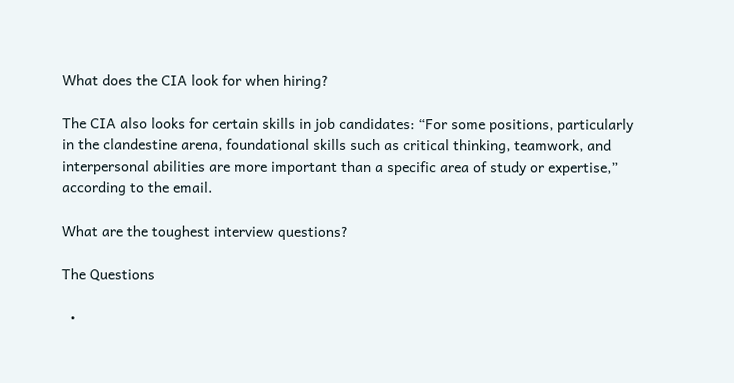What does the CIA look for when hiring?

The CIA also looks for certain skills in job candidates: “For some positions, particularly in the clandestine arena, foundational skills such as critical thinking, teamwork, and interpersonal abilities are more important than a specific area of study or expertise,” according to the email.

What are the toughest interview questions?

The Questions

  •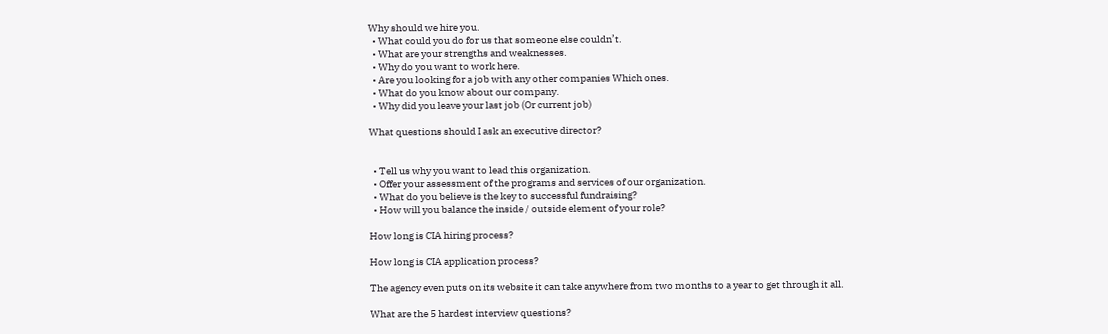Why should we hire you.
  • What could you do for us that someone else couldn’t.
  • What are your strengths and weaknesses.
  • Why do you want to work here.
  • Are you looking for a job with any other companies Which ones.
  • What do you know about our company.
  • Why did you leave your last job (Or current job)

What questions should I ask an executive director?


  • Tell us why you want to lead this organization.
  • Offer your assessment of the programs and services of our organization.
  • What do you believe is the key to successful fundraising?
  • How will you balance the inside / outside element of your role?

How long is CIA hiring process?

How long is CIA application process?

The agency even puts on its website it can take anywhere from two months to a year to get through it all.

What are the 5 hardest interview questions?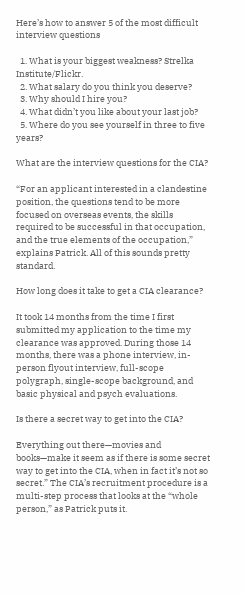Here’s how to answer 5 of the most difficult interview questions

  1. What is your biggest weakness? Strelka Institute/Flickr.
  2. What salary do you think you deserve?
  3. Why should I hire you?
  4. What didn’t you like about your last job?
  5. Where do you see yourself in three to five years?

What are the interview questions for the CIA?

“For an applicant interested in a clandestine position, the questions tend to be more focused on overseas events, the skills required to be successful in that occupation, and the true elements of the occupation,” explains Patrick. All of this sounds pretty standard.

How long does it take to get a CIA clearance?

It took 14 months from the time I first submitted my application to the time my clearance was approved. During those 14 months, there was a phone interview, in-person flyout interview, full-scope polygraph, single-scope background, and basic physical and psych evaluations.

Is there a secret way to get into the CIA?

Everything out there—movies and books—make it seem as if there is some secret way to get into the CIA, when in fact it’s not so secret.” The CIA’s recruitment procedure is a multi-step process that looks at the “whole person,” as Patrick puts it.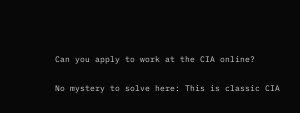Can you apply to work at the CIA online?

No mystery to solve here: This is classic CIA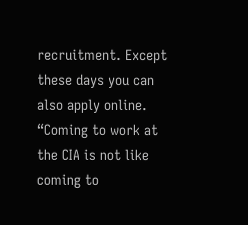recruitment. Except these days you can also apply online. “Coming to work at the CIA is not like coming to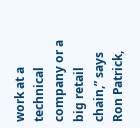work at a technical company or a big retail chain,” says Ron Patrick,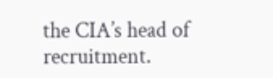the CIA’s head of recruitment.